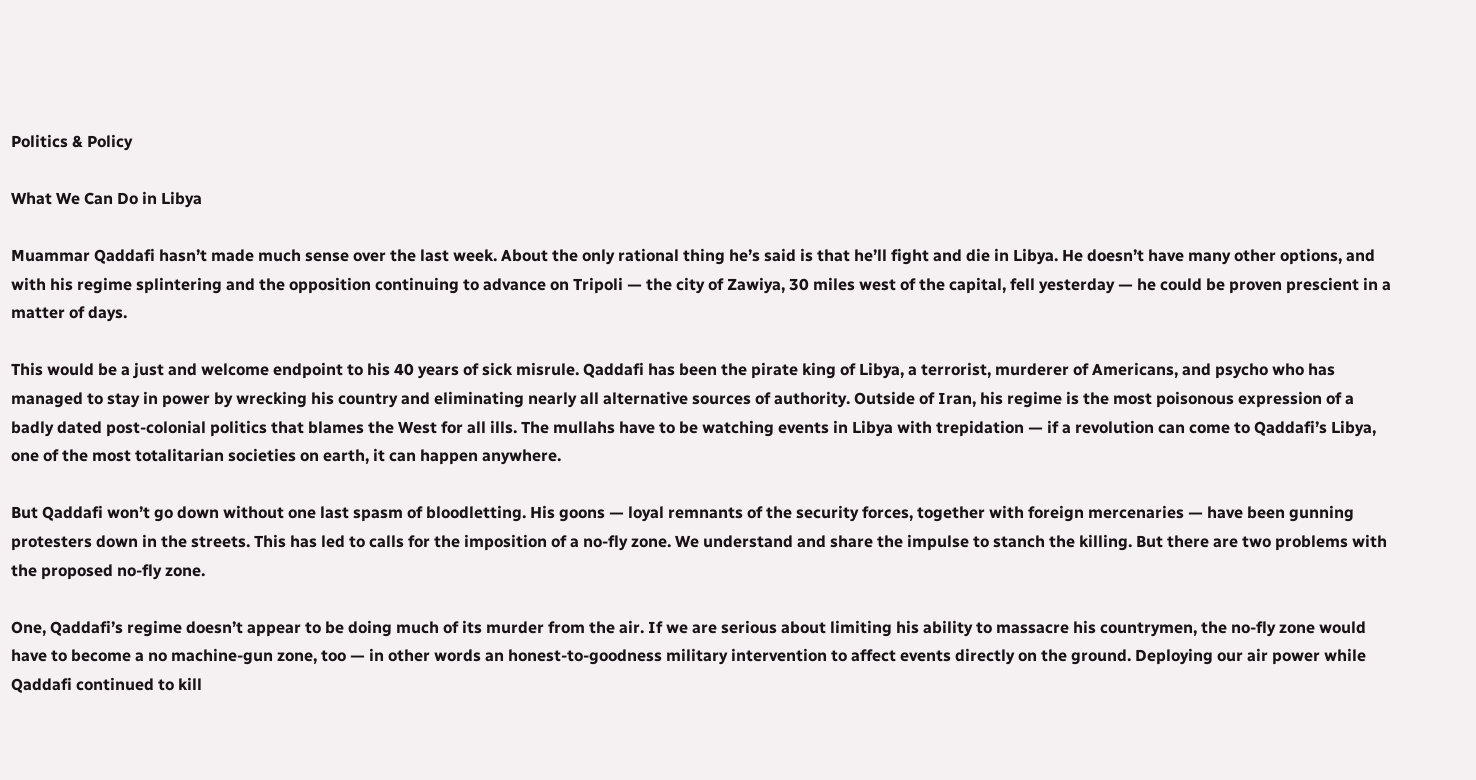Politics & Policy

What We Can Do in Libya

Muammar Qaddafi hasn’t made much sense over the last week. About the only rational thing he’s said is that he’ll fight and die in Libya. He doesn’t have many other options, and with his regime splintering and the opposition continuing to advance on Tripoli — the city of Zawiya, 30 miles west of the capital, fell yesterday — he could be proven prescient in a matter of days.

This would be a just and welcome endpoint to his 40 years of sick misrule. Qaddafi has been the pirate king of Libya, a terrorist, murderer of Americans, and psycho who has managed to stay in power by wrecking his country and eliminating nearly all alternative sources of authority. Outside of Iran, his regime is the most poisonous expression of a badly dated post-colonial politics that blames the West for all ills. The mullahs have to be watching events in Libya with trepidation — if a revolution can come to Qaddafi’s Libya, one of the most totalitarian societies on earth, it can happen anywhere.

But Qaddafi won’t go down without one last spasm of bloodletting. His goons — loyal remnants of the security forces, together with foreign mercenaries — have been gunning protesters down in the streets. This has led to calls for the imposition of a no-fly zone. We understand and share the impulse to stanch the killing. But there are two problems with the proposed no-fly zone.

One, Qaddafi’s regime doesn’t appear to be doing much of its murder from the air. If we are serious about limiting his ability to massacre his countrymen, the no-fly zone would have to become a no machine-gun zone, too — in other words an honest-to-goodness military intervention to affect events directly on the ground. Deploying our air power while Qaddafi continued to kill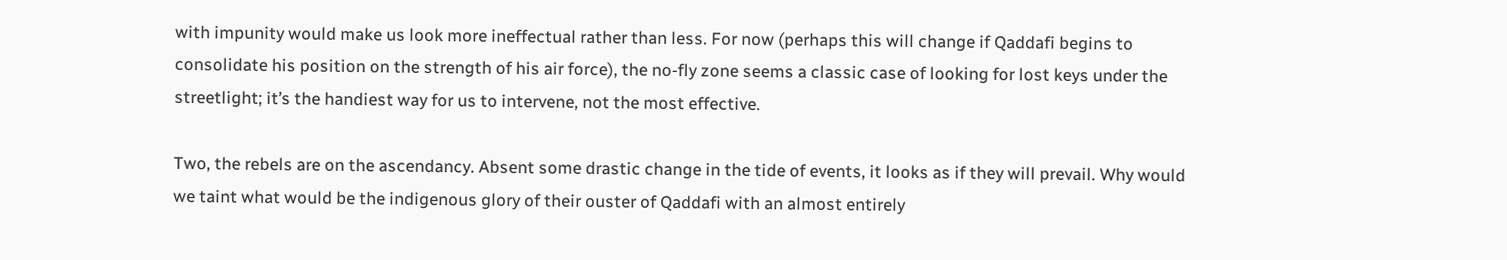with impunity would make us look more ineffectual rather than less. For now (perhaps this will change if Qaddafi begins to consolidate his position on the strength of his air force), the no-fly zone seems a classic case of looking for lost keys under the streetlight; it’s the handiest way for us to intervene, not the most effective.

Two, the rebels are on the ascendancy. Absent some drastic change in the tide of events, it looks as if they will prevail. Why would we taint what would be the indigenous glory of their ouster of Qaddafi with an almost entirely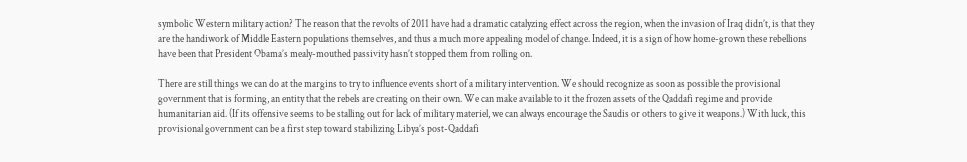symbolic Western military action? The reason that the revolts of 2011 have had a dramatic catalyzing effect across the region, when the invasion of Iraq didn’t, is that they are the handiwork of Middle Eastern populations themselves, and thus a much more appealing model of change. Indeed, it is a sign of how home-grown these rebellions have been that President Obama’s mealy-mouthed passivity hasn’t stopped them from rolling on.

There are still things we can do at the margins to try to influence events short of a military intervention. We should recognize as soon as possible the provisional government that is forming, an entity that the rebels are creating on their own. We can make available to it the frozen assets of the Qaddafi regime and provide humanitarian aid. (If its offensive seems to be stalling out for lack of military materiel, we can always encourage the Saudis or others to give it weapons.) With luck, this provisional government can be a first step toward stabilizing Libya’s post-Qaddafi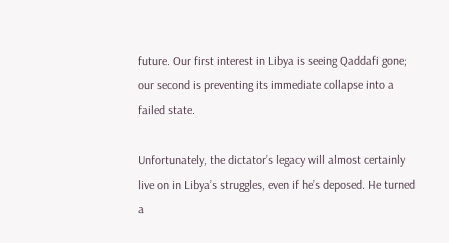future. Our first interest in Libya is seeing Qaddafi gone; our second is preventing its immediate collapse into a failed state.

Unfortunately, the dictator’s legacy will almost certainly live on in Libya’s struggles, even if he’s deposed. He turned a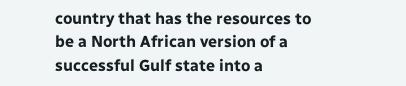country that has the resources to be a North African version of a successful Gulf state into a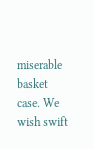miserable basket case. We wish swift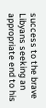success to the brave Libyans seeking an appropriate end to his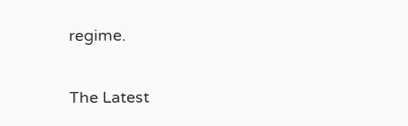regime.


The Latest